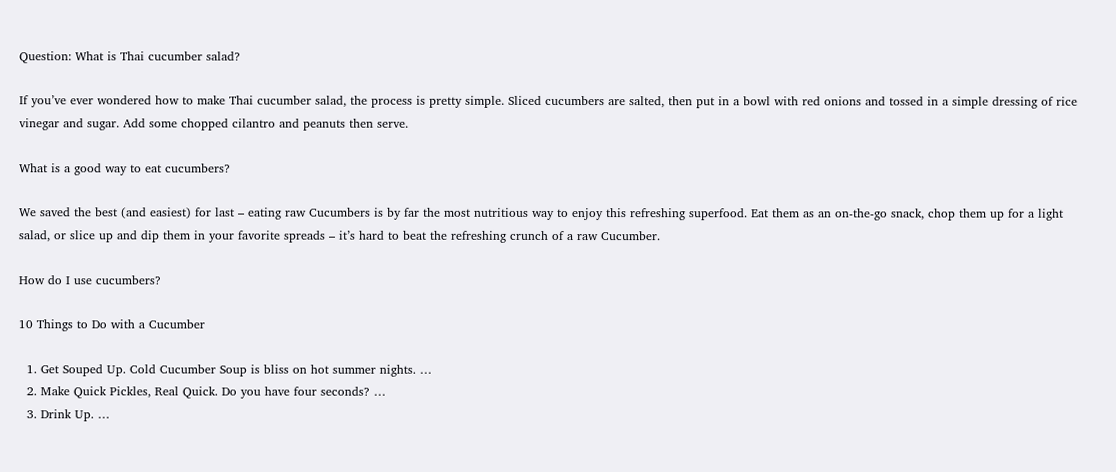Question: What is Thai cucumber salad?

If you’ve ever wondered how to make Thai cucumber salad, the process is pretty simple. Sliced cucumbers are salted, then put in a bowl with red onions and tossed in a simple dressing of rice vinegar and sugar. Add some chopped cilantro and peanuts then serve.

What is a good way to eat cucumbers?

We saved the best (and easiest) for last – eating raw Cucumbers is by far the most nutritious way to enjoy this refreshing superfood. Eat them as an on-the-go snack, chop them up for a light salad, or slice up and dip them in your favorite spreads – it’s hard to beat the refreshing crunch of a raw Cucumber.

How do I use cucumbers?

10 Things to Do with a Cucumber

  1. Get Souped Up. Cold Cucumber Soup is bliss on hot summer nights. …
  2. Make Quick Pickles, Real Quick. Do you have four seconds? …
  3. Drink Up. …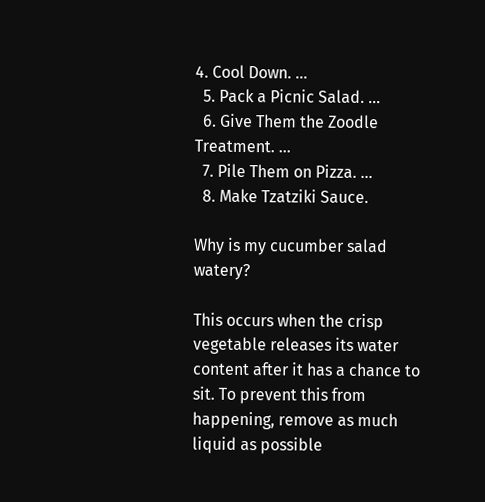4. Cool Down. …
  5. Pack a Picnic Salad. …
  6. Give Them the Zoodle Treatment. …
  7. Pile Them on Pizza. …
  8. Make Tzatziki Sauce.

Why is my cucumber salad watery?

This occurs when the crisp vegetable releases its water content after it has a chance to sit. To prevent this from happening, remove as much liquid as possible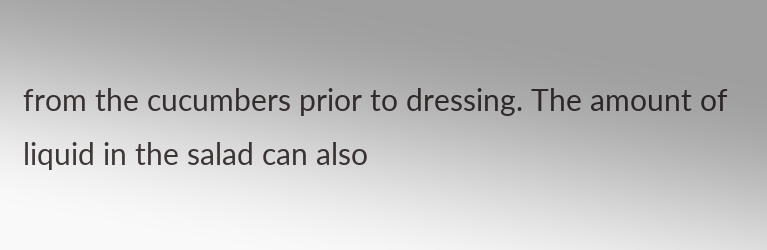from the cucumbers prior to dressing. The amount of liquid in the salad can also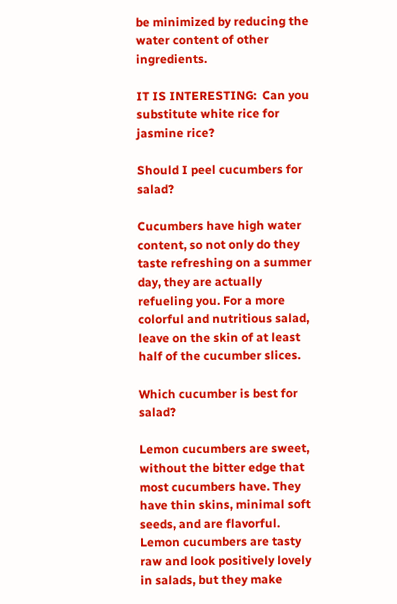be minimized by reducing the water content of other ingredients.

IT IS INTERESTING:  Can you substitute white rice for jasmine rice?

Should I peel cucumbers for salad?

Cucumbers have high water content, so not only do they taste refreshing on a summer day, they are actually refueling you. For a more colorful and nutritious salad, leave on the skin of at least half of the cucumber slices.

Which cucumber is best for salad?

Lemon cucumbers are sweet, without the bitter edge that most cucumbers have. They have thin skins, minimal soft seeds, and are flavorful. Lemon cucumbers are tasty raw and look positively lovely in salads, but they make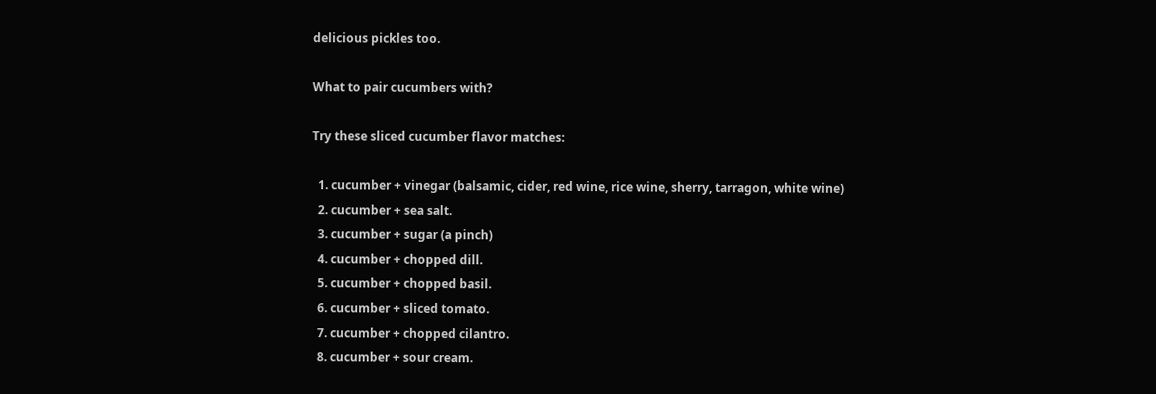delicious pickles too.

What to pair cucumbers with?

Try these sliced cucumber flavor matches:

  1. cucumber + vinegar (balsamic, cider, red wine, rice wine, sherry, tarragon, white wine)
  2. cucumber + sea salt.
  3. cucumber + sugar (a pinch)
  4. cucumber + chopped dill.
  5. cucumber + chopped basil.
  6. cucumber + sliced tomato.
  7. cucumber + chopped cilantro.
  8. cucumber + sour cream.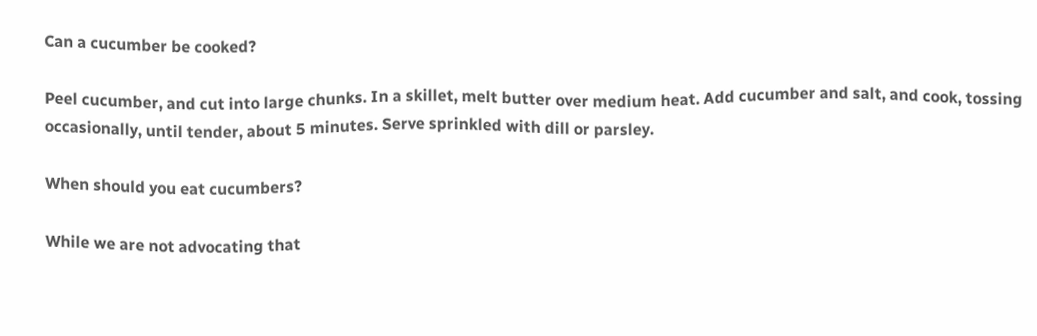Can a cucumber be cooked?

Peel cucumber, and cut into large chunks. In a skillet, melt butter over medium heat. Add cucumber and salt, and cook, tossing occasionally, until tender, about 5 minutes. Serve sprinkled with dill or parsley.

When should you eat cucumbers?

While we are not advocating that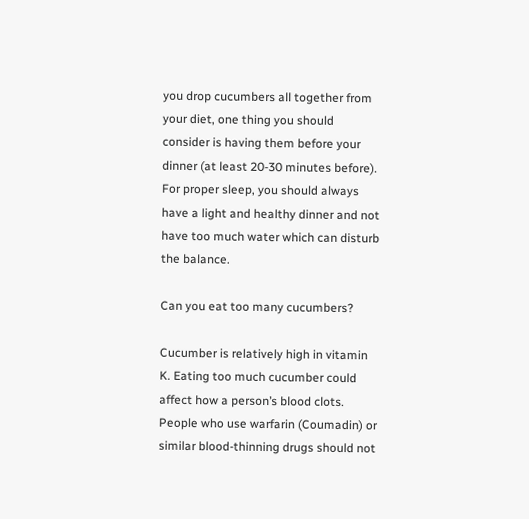you drop cucumbers all together from your diet, one thing you should consider is having them before your dinner (at least 20-30 minutes before). For proper sleep, you should always have a light and healthy dinner and not have too much water which can disturb the balance.

Can you eat too many cucumbers?

Cucumber is relatively high in vitamin K. Eating too much cucumber could affect how a person’s blood clots. People who use warfarin (Coumadin) or similar blood-thinning drugs should not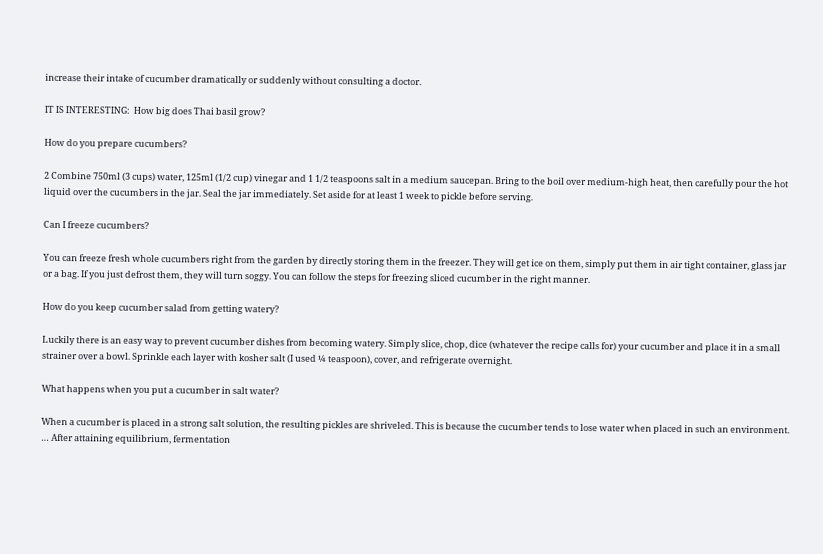increase their intake of cucumber dramatically or suddenly without consulting a doctor.

IT IS INTERESTING:  How big does Thai basil grow?

How do you prepare cucumbers?

2 Combine 750ml (3 cups) water, 125ml (1/2 cup) vinegar and 1 1/2 teaspoons salt in a medium saucepan. Bring to the boil over medium-high heat, then carefully pour the hot liquid over the cucumbers in the jar. Seal the jar immediately. Set aside for at least 1 week to pickle before serving.

Can I freeze cucumbers?

You can freeze fresh whole cucumbers right from the garden by directly storing them in the freezer. They will get ice on them, simply put them in air tight container, glass jar or a bag. If you just defrost them, they will turn soggy. You can follow the steps for freezing sliced cucumber in the right manner.

How do you keep cucumber salad from getting watery?

Luckily there is an easy way to prevent cucumber dishes from becoming watery. Simply slice, chop, dice (whatever the recipe calls for) your cucumber and place it in a small strainer over a bowl. Sprinkle each layer with kosher salt (I used ¼ teaspoon), cover, and refrigerate overnight.

What happens when you put a cucumber in salt water?

When a cucumber is placed in a strong salt solution, the resulting pickles are shriveled. This is because the cucumber tends to lose water when placed in such an environment. … After attaining equilibrium, fermentation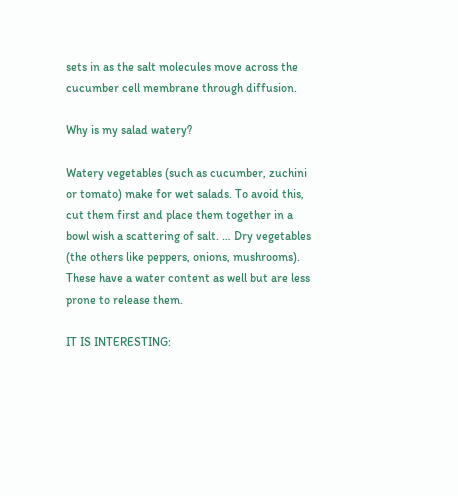sets in as the salt molecules move across the cucumber cell membrane through diffusion.

Why is my salad watery?

Watery vegetables (such as cucumber, zuchini or tomato) make for wet salads. To avoid this, cut them first and place them together in a bowl wish a scattering of salt. … Dry vegetables (the others like peppers, onions, mushrooms). These have a water content as well but are less prone to release them.

IT IS INTERESTING: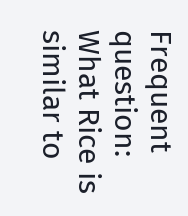Frequent question: What Rice is similar to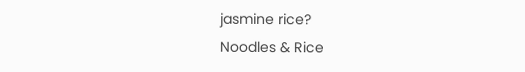jasmine rice?
Noodles & Rice